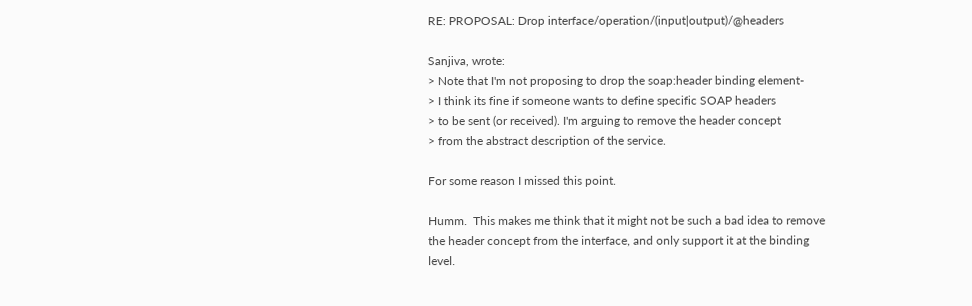RE: PROPOSAL: Drop interface/operation/(input|output)/@headers

Sanjiva, wrote:
> Note that I'm not proposing to drop the soap:header binding element-
> I think its fine if someone wants to define specific SOAP headers
> to be sent (or received). I'm arguing to remove the header concept
> from the abstract description of the service.

For some reason I missed this point.

Humm.  This makes me think that it might not be such a bad idea to remove
the header concept from the interface, and only support it at the binding
level.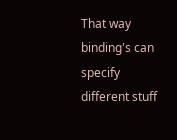That way binding's can specify different stuff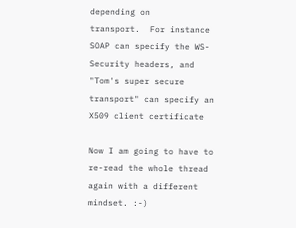depending on
transport.  For instance SOAP can specify the WS-Security headers, and
"Tom's super secure transport" can specify an X509 client certificate

Now I am going to have to re-read the whole thread again with a different
mindset. :-)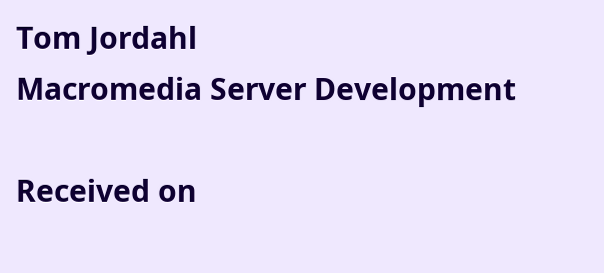Tom Jordahl
Macromedia Server Development

Received on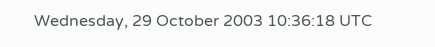Wednesday, 29 October 2003 10:36:18 UTC